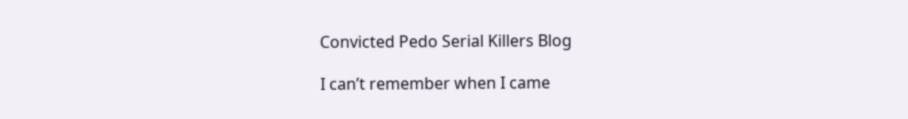Convicted Pedo Serial Killers Blog

I can’t remember when I came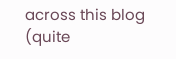across this blog (quite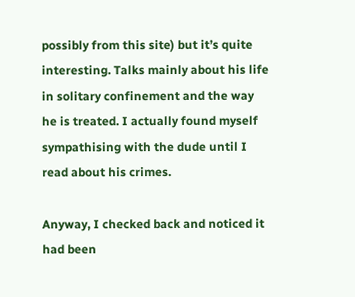possibly from this site) but it’s quite interesting. Talks mainly about his life in solitary confinement and the way he is treated. I actually found myself sympathising with the dude until I read about his crimes.

Anyway, I checked back and noticed it had been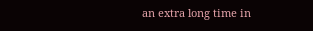an extra long time in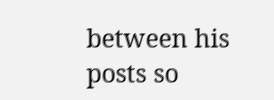between his posts so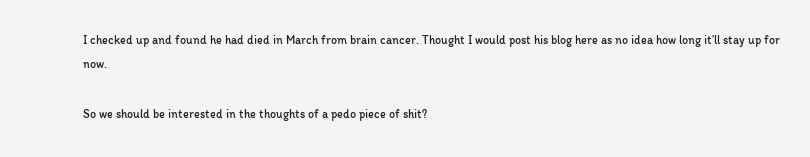I checked up and found he had died in March from brain cancer. Thought I would post his blog here as no idea how long it’ll stay up for now.

So we should be interested in the thoughts of a pedo piece of shit?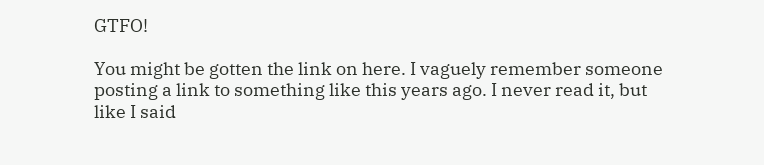GTFO!

You might be gotten the link on here. I vaguely remember someone posting a link to something like this years ago. I never read it, but like I said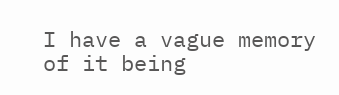I have a vague memory of it being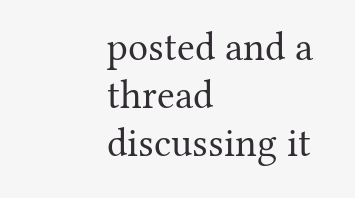posted and a thread discussing it